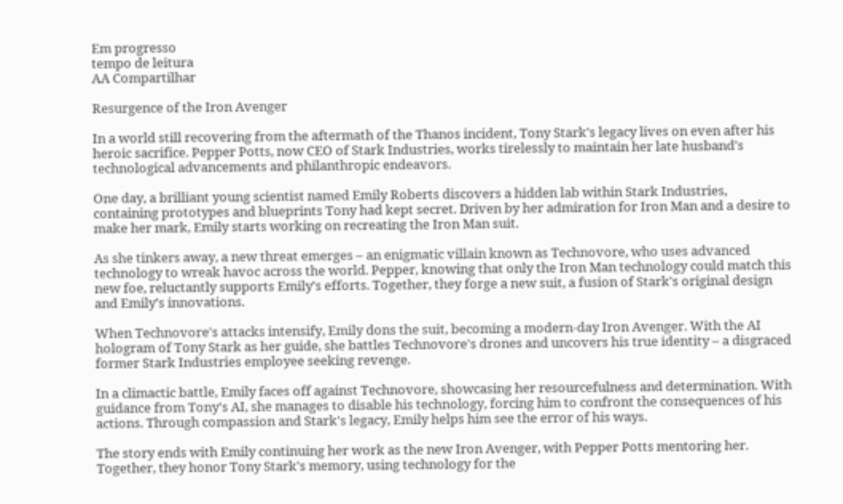Em progresso
tempo de leitura
AA Compartilhar

Resurgence of the Iron Avenger

In a world still recovering from the aftermath of the Thanos incident, Tony Stark's legacy lives on even after his heroic sacrifice. Pepper Potts, now CEO of Stark Industries, works tirelessly to maintain her late husband's technological advancements and philanthropic endeavors.

One day, a brilliant young scientist named Emily Roberts discovers a hidden lab within Stark Industries, containing prototypes and blueprints Tony had kept secret. Driven by her admiration for Iron Man and a desire to make her mark, Emily starts working on recreating the Iron Man suit.

As she tinkers away, a new threat emerges – an enigmatic villain known as Technovore, who uses advanced technology to wreak havoc across the world. Pepper, knowing that only the Iron Man technology could match this new foe, reluctantly supports Emily's efforts. Together, they forge a new suit, a fusion of Stark's original design and Emily's innovations.

When Technovore's attacks intensify, Emily dons the suit, becoming a modern-day Iron Avenger. With the AI hologram of Tony Stark as her guide, she battles Technovore's drones and uncovers his true identity – a disgraced former Stark Industries employee seeking revenge.

In a climactic battle, Emily faces off against Technovore, showcasing her resourcefulness and determination. With guidance from Tony's AI, she manages to disable his technology, forcing him to confront the consequences of his actions. Through compassion and Stark's legacy, Emily helps him see the error of his ways.

The story ends with Emily continuing her work as the new Iron Avenger, with Pepper Potts mentoring her. Together, they honor Tony Stark's memory, using technology for the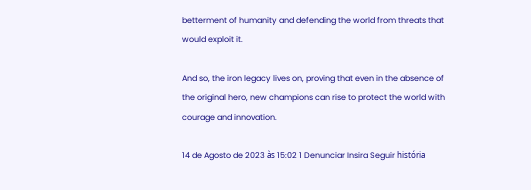betterment of humanity and defending the world from threats that would exploit it.

And so, the iron legacy lives on, proving that even in the absence of the original hero, new champions can rise to protect the world with courage and innovation.

14 de Agosto de 2023 às 15:02 1 Denunciar Insira Seguir história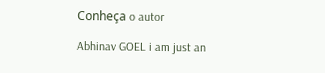Conheça o autor

Abhinav GOEL i am just an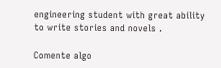engineering student with great ability to write stories and novels .

Comente algo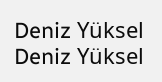Deniz Yüksel Deniz Yüksel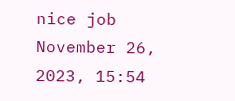nice job
November 26, 2023, 15:54